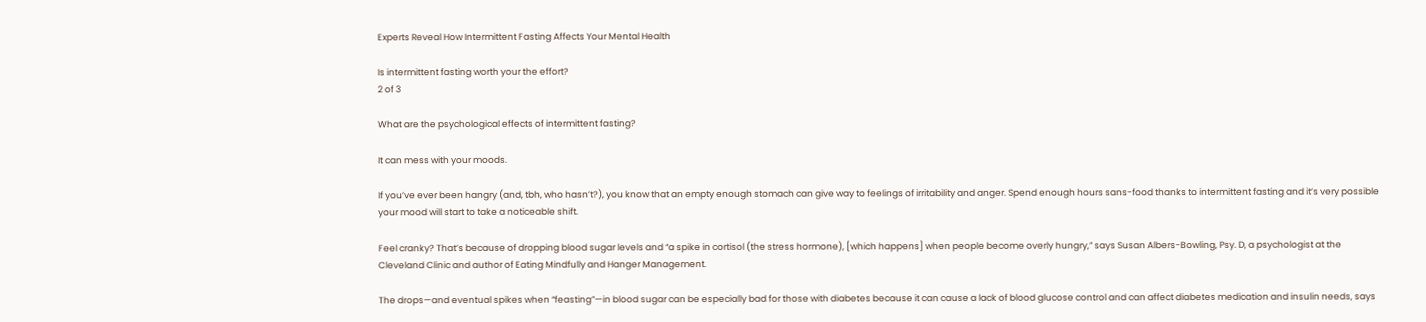Experts Reveal How Intermittent Fasting Affects Your Mental Health

Is intermittent fasting worth your the effort?
2 of 3

What are the psychological effects of intermittent fasting?

It can mess with your moods.

If you’ve ever been hangry (and, tbh, who hasn’t?), you know that an empty enough stomach can give way to feelings of irritability and anger. Spend enough hours sans-food thanks to intermittent fasting and it’s very possible your mood will start to take a noticeable shift.

Feel cranky? That’s because of dropping blood sugar levels and “a spike in cortisol (the stress hormone), [which happens] when people become overly hungry,” says Susan Albers-Bowling, Psy. D, a psychologist at the Cleveland Clinic and author of Eating Mindfully and Hanger Management.

The drops—and eventual spikes when “feasting”—in blood sugar can be especially bad for those with diabetes because it can cause a lack of blood glucose control and can affect diabetes medication and insulin needs, says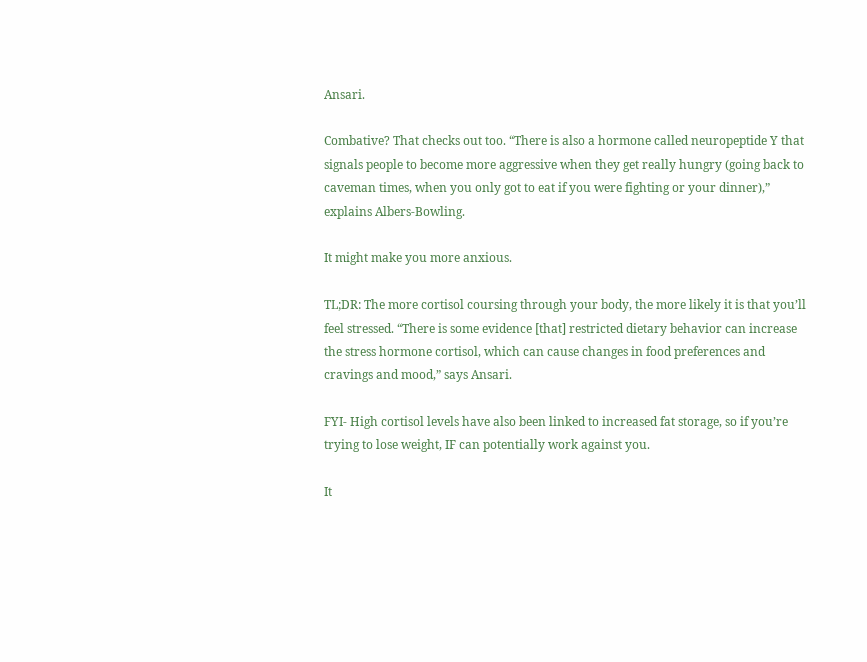Ansari.

Combative? That checks out too. “There is also a hormone called neuropeptide Y that signals people to become more aggressive when they get really hungry (going back to caveman times, when you only got to eat if you were fighting or your dinner),” explains Albers-Bowling.

It might make you more anxious.

TL;DR: The more cortisol coursing through your body, the more likely it is that you’ll feel stressed. “There is some evidence [that] restricted dietary behavior can increase the stress hormone cortisol, which can cause changes in food preferences and cravings and mood,” says Ansari.

FYI- High cortisol levels have also been linked to increased fat storage, so if you’re trying to lose weight, IF can potentially work against you.

It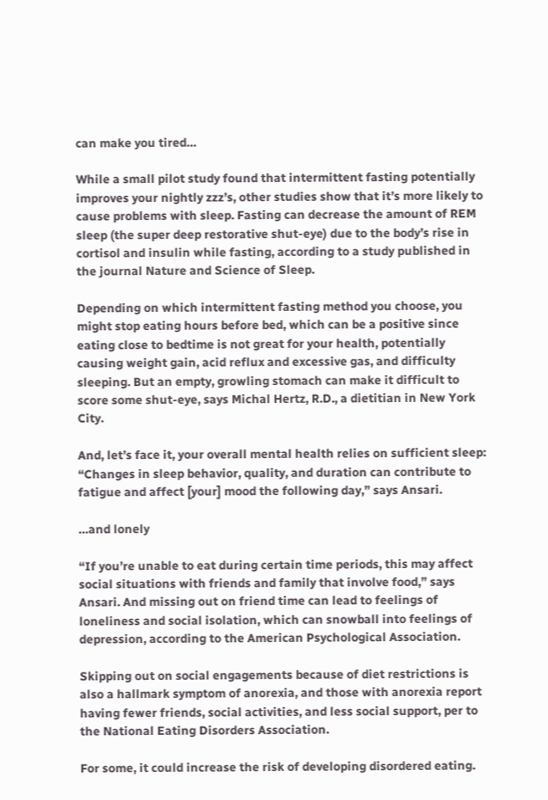can make you tired…

While a small pilot study found that intermittent fasting potentially improves your nightly zzz’s, other studies show that it’s more likely to cause problems with sleep. Fasting can decrease the amount of REM sleep (the super deep restorative shut-eye) due to the body’s rise in cortisol and insulin while fasting, according to a study published in the journal Nature and Science of Sleep.

Depending on which intermittent fasting method you choose, you might stop eating hours before bed, which can be a positive since eating close to bedtime is not great for your health, potentially causing weight gain, acid reflux and excessive gas, and difficulty sleeping. But an empty, growling stomach can make it difficult to score some shut-eye, says Michal Hertz, R.D., a dietitian in New York City.

And, let’s face it, your overall mental health relies on sufficient sleep: “Changes in sleep behavior, quality, and duration can contribute to fatigue and affect [your] mood the following day,” says Ansari.

…and lonely

“If you’re unable to eat during certain time periods, this may affect social situations with friends and family that involve food,” says Ansari. And missing out on friend time can lead to feelings of loneliness and social isolation, which can snowball into feelings of depression, according to the American Psychological Association.

Skipping out on social engagements because of diet restrictions is also a hallmark symptom of anorexia, and those with anorexia report having fewer friends, social activities, and less social support, per to the National Eating Disorders Association.

For some, it could increase the risk of developing disordered eating.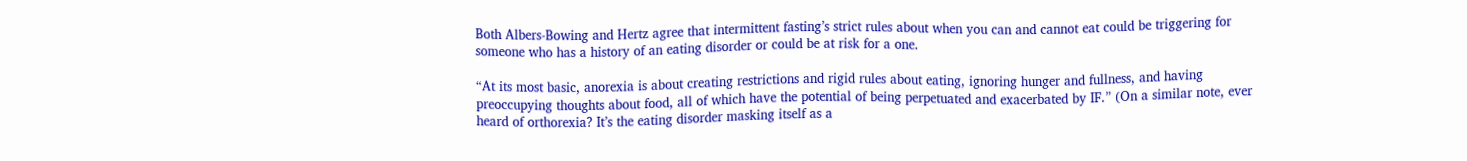Both Albers-Bowing and Hertz agree that intermittent fasting’s strict rules about when you can and cannot eat could be triggering for someone who has a history of an eating disorder or could be at risk for a one.

“At its most basic, anorexia is about creating restrictions and rigid rules about eating, ignoring hunger and fullness, and having preoccupying thoughts about food, all of which have the potential of being perpetuated and exacerbated by IF.” (On a similar note, ever heard of orthorexia? It’s the eating disorder masking itself as a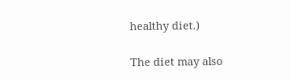healthy diet.)

The diet may also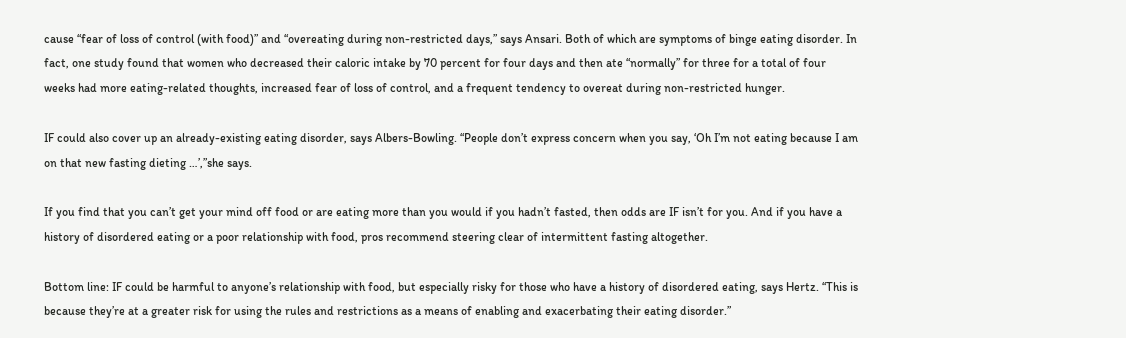cause “fear of loss of control (with food)” and “overeating during non-restricted days,” says Ansari. Both of which are symptoms of binge eating disorder. In fact, one study found that women who decreased their caloric intake by 70 percent for four days and then ate “normally” for three for a total of four weeks had more eating-related thoughts, increased fear of loss of control, and a frequent tendency to overeat during non-restricted hunger.

IF could also cover up an already-existing eating disorder, says Albers-Bowling. “People don’t express concern when you say, ‘Oh I’m not eating because I am on that new fasting dieting …’,”she says.

If you find that you can’t get your mind off food or are eating more than you would if you hadn’t fasted, then odds are IF isn’t for you. And if you have a history of disordered eating or a poor relationship with food, pros recommend steering clear of intermittent fasting altogether.

Bottom line: IF could be harmful to anyone’s relationship with food, but especially risky for those who have a history of disordered eating, says Hertz. “This is because they’re at a greater risk for using the rules and restrictions as a means of enabling and exacerbating their eating disorder.”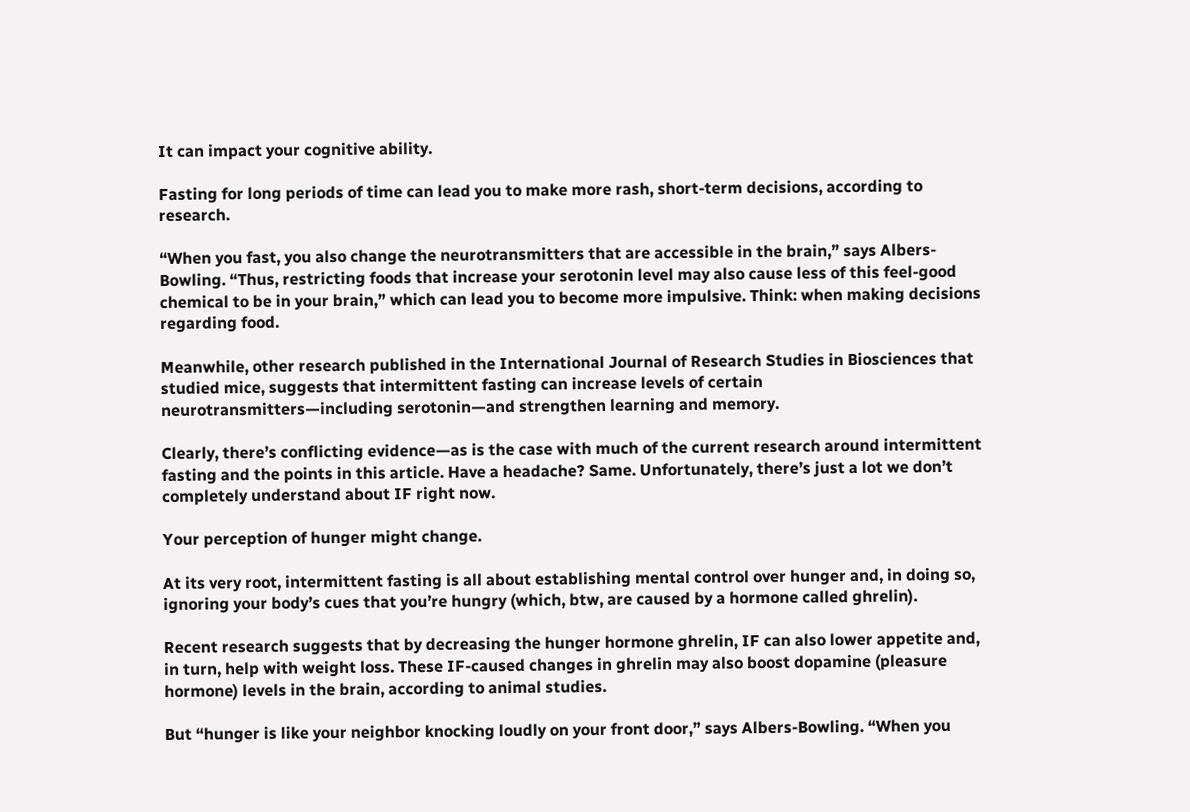It can impact your cognitive ability.

Fasting for long periods of time can lead you to make more rash, short-term decisions, according to research.

“When you fast, you also change the neurotransmitters that are accessible in the brain,” says Albers-Bowling. “Thus, restricting foods that increase your serotonin level may also cause less of this feel-good chemical to be in your brain,” which can lead you to become more impulsive. Think: when making decisions regarding food.

Meanwhile, other research published in the International Journal of Research Studies in Biosciences that studied mice, suggests that intermittent fasting can increase levels of certain neurotransmitters—including serotonin—and strengthen learning and memory.

Clearly, there’s conflicting evidence—as is the case with much of the current research around intermittent fasting and the points in this article. Have a headache? Same. Unfortunately, there’s just a lot we don’t completely understand about IF right now.

Your perception of hunger might change.

At its very root, intermittent fasting is all about establishing mental control over hunger and, in doing so, ignoring your body’s cues that you’re hungry (which, btw, are caused by a hormone called ghrelin).

Recent research suggests that by decreasing the hunger hormone ghrelin, IF can also lower appetite and, in turn, help with weight loss. These IF-caused changes in ghrelin may also boost dopamine (pleasure hormone) levels in the brain, according to animal studies.

But “hunger is like your neighbor knocking loudly on your front door,” says Albers-Bowling. “When you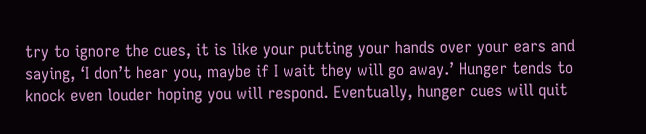try to ignore the cues, it is like your putting your hands over your ears and saying, ‘I don’t hear you, maybe if I wait they will go away.’ Hunger tends to knock even louder hoping you will respond. Eventually, hunger cues will quit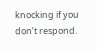knocking if you don’t respond.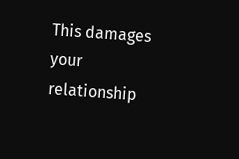This damages your relationship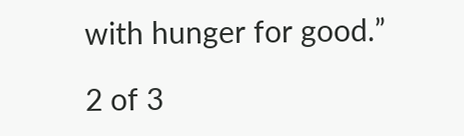with hunger for good.”

2 of 3